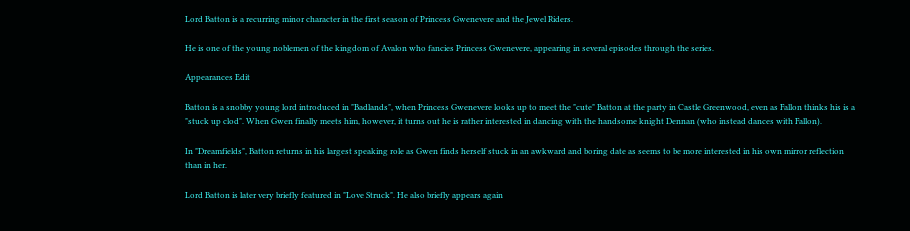Lord Batton is a recurring minor character in the first season of Princess Gwenevere and the Jewel Riders.

He is one of the young noblemen of the kingdom of Avalon who fancies Princess Gwenevere, appearing in several episodes through the series.

Appearances Edit

Batton is a snobby young lord introduced in "Badlands", when Princess Gwenevere looks up to meet the "cute" Batton at the party in Castle Greenwood, even as Fallon thinks his is a "stuck up clod". When Gwen finally meets him, however, it turns out he is rather interested in dancing with the handsome knight Dennan (who instead dances with Fallon).

In "Dreamfields", Batton returns in his largest speaking role as Gwen finds herself stuck in an awkward and boring date as seems to be more interested in his own mirror reflection than in her.

Lord Batton is later very briefly featured in "Love Struck". He also briefly appears again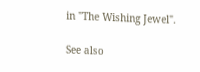in "The Wishing Jewel".

See also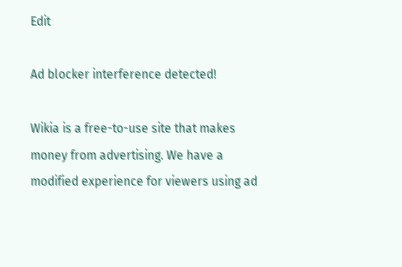Edit

Ad blocker interference detected!

Wikia is a free-to-use site that makes money from advertising. We have a modified experience for viewers using ad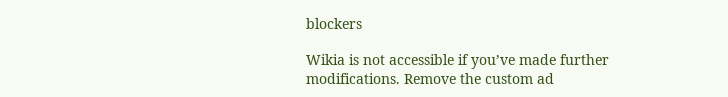blockers

Wikia is not accessible if you’ve made further modifications. Remove the custom ad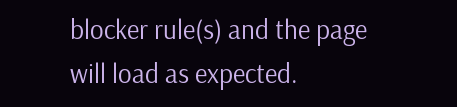blocker rule(s) and the page will load as expected.